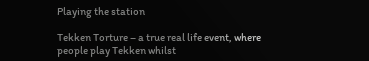Playing the station

Tekken Torture – a true real life event, where people play Tekken whilst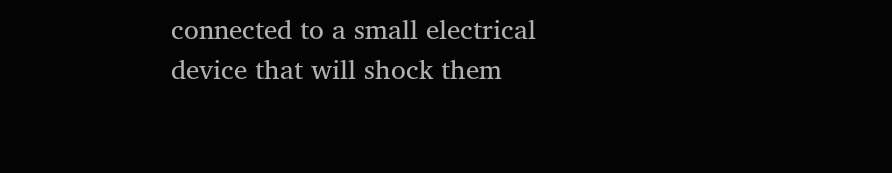connected to a small electrical device that will shock them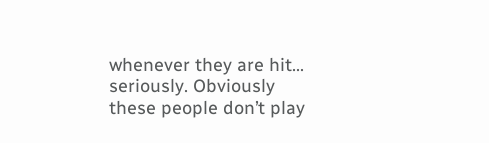whenever they are hit… seriously. Obviously these people don’t play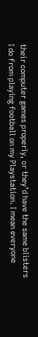their computer games properly, or they’d have the same blisters I do from playing football on my Playstation. I mean everyone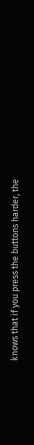knows that if you press the buttons harder, the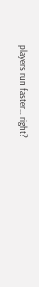players run faster… right?